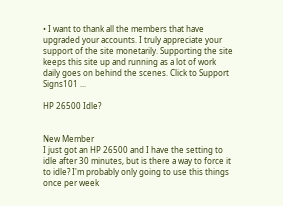• I want to thank all the members that have upgraded your accounts. I truly appreciate your support of the site monetarily. Supporting the site keeps this site up and running as a lot of work daily goes on behind the scenes. Click to Support Signs101 ...

HP 26500 Idle?


New Member
I just got an HP 26500 and I have the setting to idle after 30 minutes, but is there a way to force it to idle? I'm probably only going to use this things once per week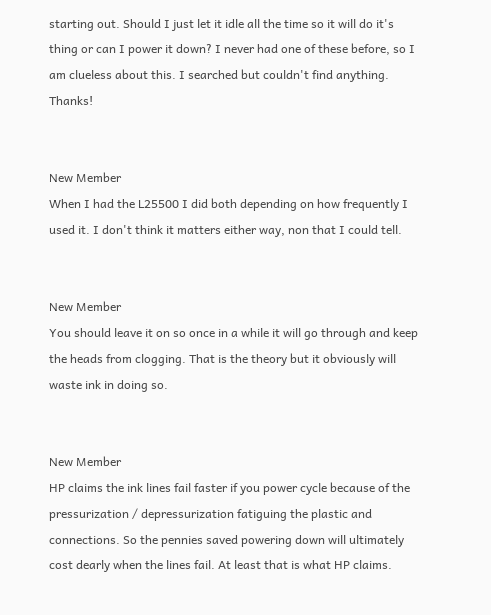starting out. Should I just let it idle all the time so it will do it's thing or can I power it down? I never had one of these before, so I am clueless about this. I searched but couldn't find anything. Thanks!


New Member
When I had the L25500 I did both depending on how frequently I used it. I don't think it matters either way, non that I could tell.


New Member
You should leave it on so once in a while it will go through and keep the heads from clogging. That is the theory but it obviously will waste ink in doing so.


New Member
HP claims the ink lines fail faster if you power cycle because of the pressurization / depressurization fatiguing the plastic and connections. So the pennies saved powering down will ultimately cost dearly when the lines fail. At least that is what HP claims.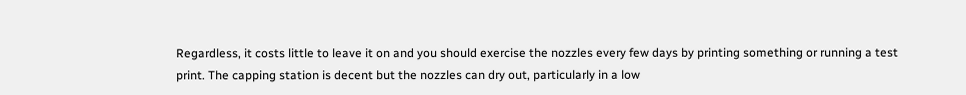Regardless, it costs little to leave it on and you should exercise the nozzles every few days by printing something or running a test print. The capping station is decent but the nozzles can dry out, particularly in a low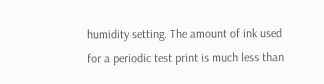humidity setting. The amount of ink used for a periodic test print is much less than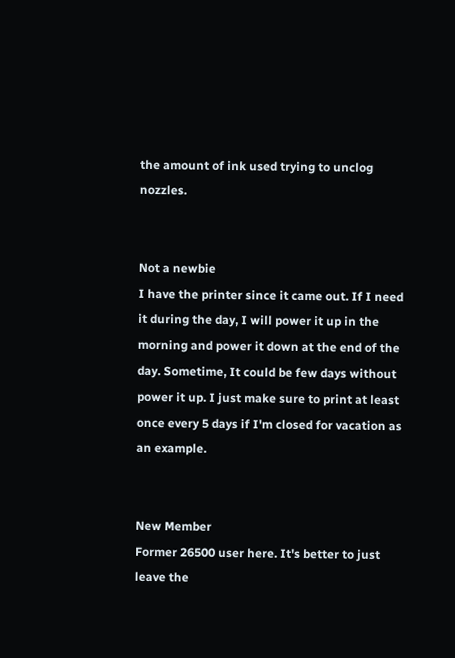the amount of ink used trying to unclog nozzles.


Not a newbie
I have the printer since it came out. If I need it during the day, I will power it up in the morning and power it down at the end of the day. Sometime, It could be few days without power it up. I just make sure to print at least once every 5 days if I'm closed for vacation as an example.


New Member
Former 26500 user here. It's better to just leave the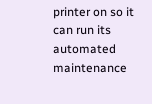printer on so it can run its automated maintenance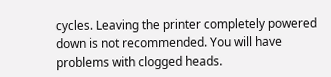cycles. Leaving the printer completely powered down is not recommended. You will have problems with clogged heads.